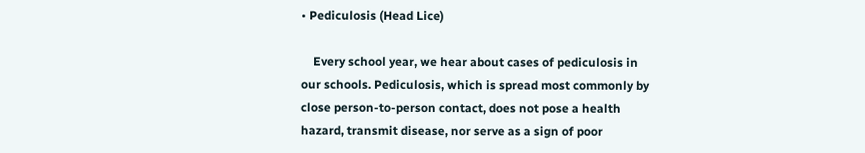• Pediculosis (Head Lice)

    Every school year, we hear about cases of pediculosis in our schools. Pediculosis, which is spread most commonly by close person-to-person contact, does not pose a health hazard, transmit disease, nor serve as a sign of poor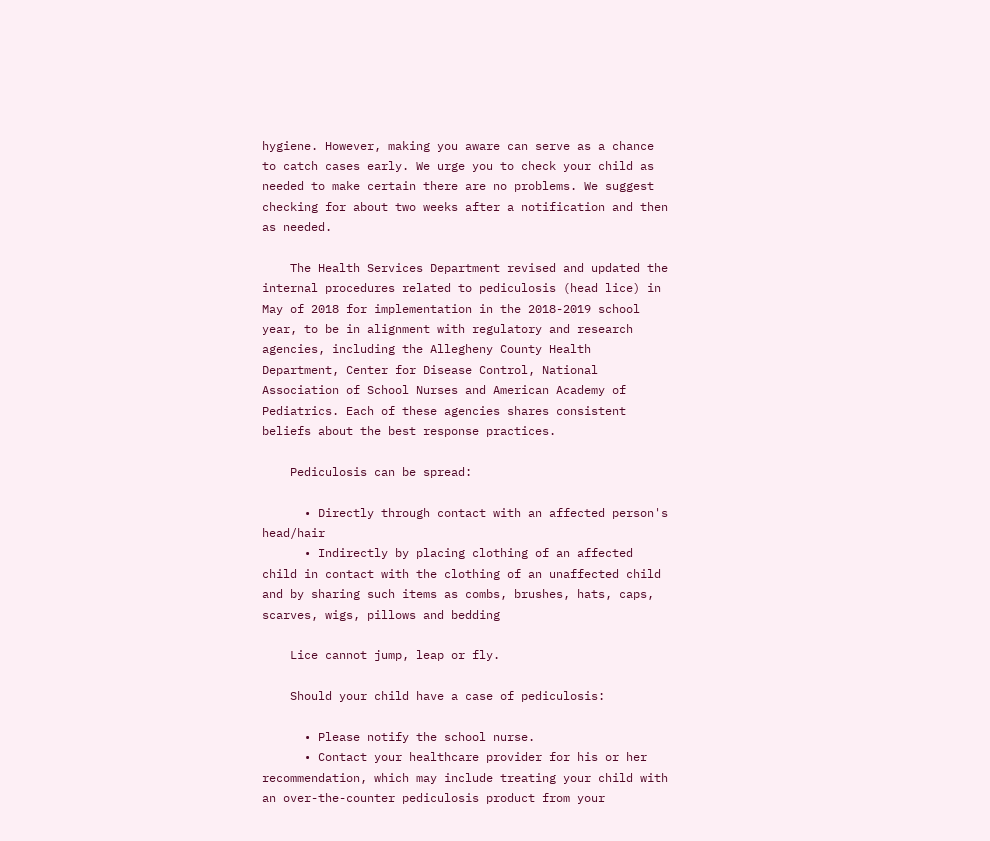hygiene. However, making you aware can serve as a chance to catch cases early. We urge you to check your child as needed to make certain there are no problems. We suggest checking for about two weeks after a notification and then as needed.

    The Health Services Department revised and updated the internal procedures related to pediculosis (head lice) in May of 2018 for implementation in the 2018-2019 school year, to be in alignment with regulatory and research agencies, including the Allegheny County Health Department, Center for Disease Control, National Association of School Nurses and American Academy of Pediatrics. Each of these agencies shares consistent beliefs about the best response practices.

    Pediculosis can be spread:

      • Directly through contact with an affected person's head/hair
      • Indirectly by placing clothing of an affected child in contact with the clothing of an unaffected child and by sharing such items as combs, brushes, hats, caps, scarves, wigs, pillows and bedding

    Lice cannot jump, leap or fly.

    Should your child have a case of pediculosis:

      • Please notify the school nurse.
      • Contact your healthcare provider for his or her recommendation, which may include treating your child with an over-the-counter pediculosis product from your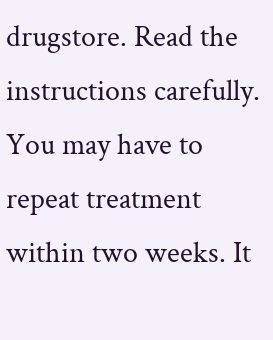drugstore. Read the instructions carefully. You may have to repeat treatment within two weeks. It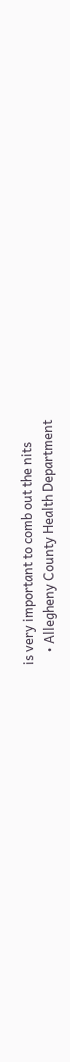is very important to comb out the nits
    • Allegheny County Health Department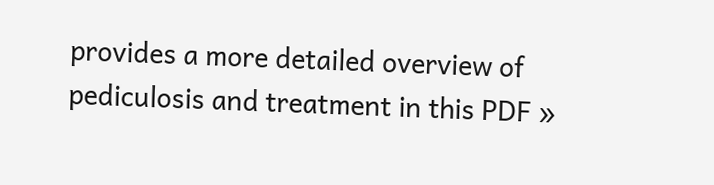provides a more detailed overview of pediculosis and treatment in this PDF »